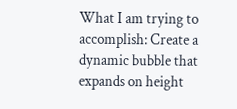What I am trying to accomplish: Create a dynamic bubble that expands on height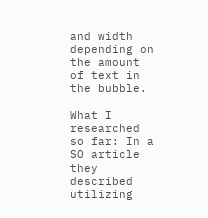and width depending on the amount of text in the bubble.

What I researched so far: In a SO article they described utilizing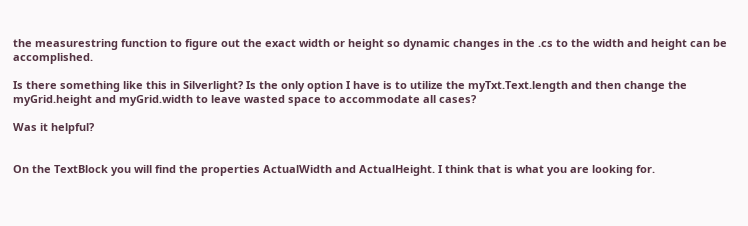the measurestring function to figure out the exact width or height so dynamic changes in the .cs to the width and height can be accomplished.

Is there something like this in Silverlight? Is the only option I have is to utilize the myTxt.Text.length and then change the myGrid.height and myGrid.width to leave wasted space to accommodate all cases?

Was it helpful?


On the TextBlock you will find the properties ActualWidth and ActualHeight. I think that is what you are looking for.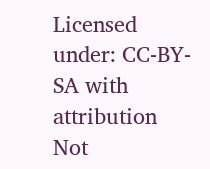Licensed under: CC-BY-SA with attribution
Not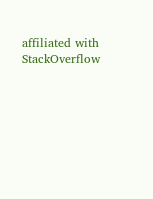affiliated with StackOverflow